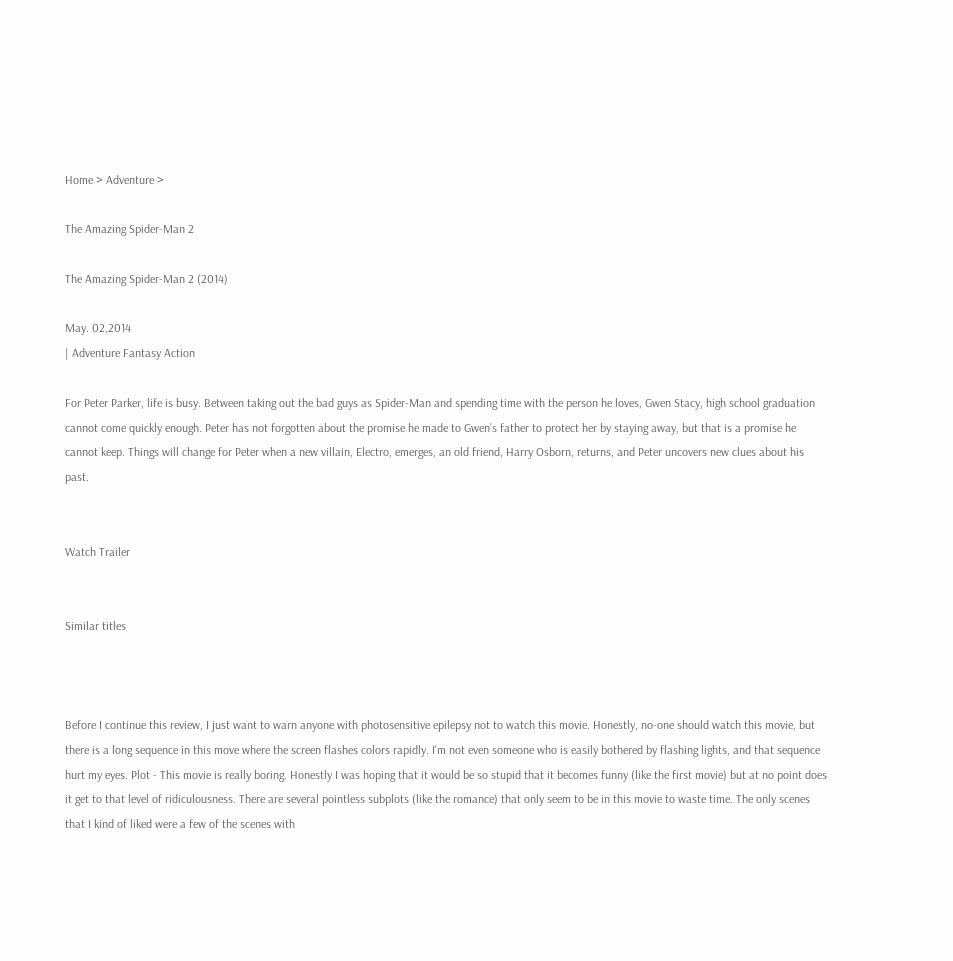Home > Adventure >

The Amazing Spider-Man 2

The Amazing Spider-Man 2 (2014)

May. 02,2014
| Adventure Fantasy Action

For Peter Parker, life is busy. Between taking out the bad guys as Spider-Man and spending time with the person he loves, Gwen Stacy, high school graduation cannot come quickly enough. Peter has not forgotten about the promise he made to Gwen’s father to protect her by staying away, but that is a promise he cannot keep. Things will change for Peter when a new villain, Electro, emerges, an old friend, Harry Osborn, returns, and Peter uncovers new clues about his past.


Watch Trailer


Similar titles



Before I continue this review, I just want to warn anyone with photosensitive epilepsy not to watch this movie. Honestly, no-one should watch this movie, but there is a long sequence in this move where the screen flashes colors rapidly. I'm not even someone who is easily bothered by flashing lights, and that sequence hurt my eyes. Plot - This movie is really boring. Honestly I was hoping that it would be so stupid that it becomes funny (like the first movie) but at no point does it get to that level of ridiculousness. There are several pointless subplots (like the romance) that only seem to be in this movie to waste time. The only scenes that I kind of liked were a few of the scenes with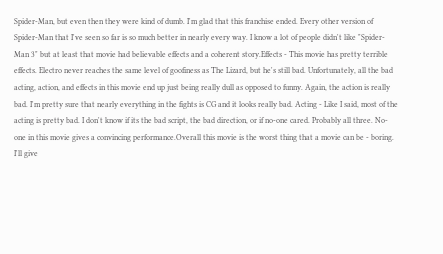Spider-Man, but even then they were kind of dumb. I'm glad that this franchise ended. Every other version of Spider-Man that I've seen so far is so much better in nearly every way. I know a lot of people didn't like "Spider-Man 3" but at least that movie had believable effects and a coherent story.Effects - This movie has pretty terrible effects. Electro never reaches the same level of goofiness as The Lizard, but he's still bad. Unfortunately, all the bad acting, action, and effects in this movie end up just being really dull as opposed to funny. Again, the action is really bad. I'm pretty sure that nearly everything in the fights is CG and it looks really bad. Acting - Like I said, most of the acting is pretty bad. I don't know if its the bad script, the bad direction, or if no-one cared. Probably all three. No-one in this movie gives a convincing performance.Overall this movie is the worst thing that a movie can be - boring. I'll give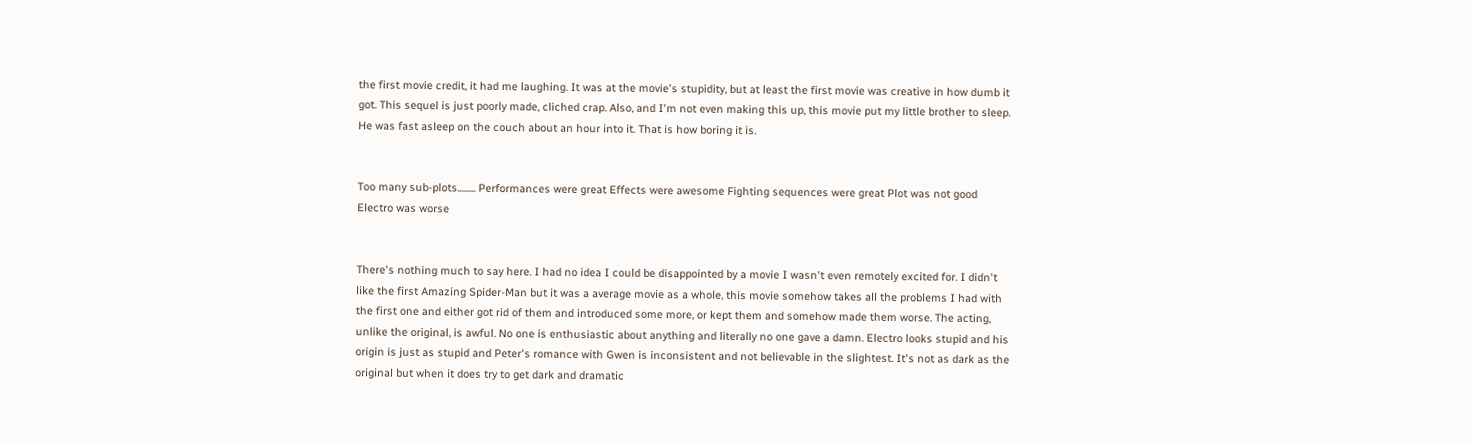the first movie credit, it had me laughing. It was at the movie's stupidity, but at least the first movie was creative in how dumb it got. This sequel is just poorly made, cliched crap. Also, and I'm not even making this up, this movie put my little brother to sleep. He was fast asleep on the couch about an hour into it. That is how boring it is.


Too many sub-plots......... Performances were great Effects were awesome Fighting sequences were great Plot was not good Electro was worse


There's nothing much to say here. I had no idea I could be disappointed by a movie I wasn't even remotely excited for. I didn't like the first Amazing Spider-Man but it was a average movie as a whole, this movie somehow takes all the problems I had with the first one and either got rid of them and introduced some more, or kept them and somehow made them worse. The acting, unlike the original, is awful. No one is enthusiastic about anything and literally no one gave a damn. Electro looks stupid and his origin is just as stupid and Peter's romance with Gwen is inconsistent and not believable in the slightest. It's not as dark as the original but when it does try to get dark and dramatic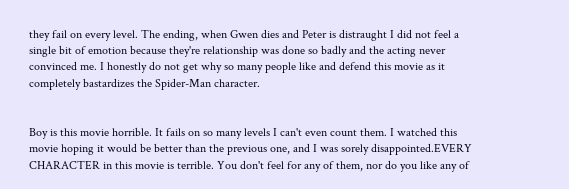they fail on every level. The ending, when Gwen dies and Peter is distraught I did not feel a single bit of emotion because they're relationship was done so badly and the acting never convinced me. I honestly do not get why so many people like and defend this movie as it completely bastardizes the Spider-Man character.


Boy is this movie horrible. It fails on so many levels I can't even count them. I watched this movie hoping it would be better than the previous one, and I was sorely disappointed.EVERY CHARACTER in this movie is terrible. You don't feel for any of them, nor do you like any of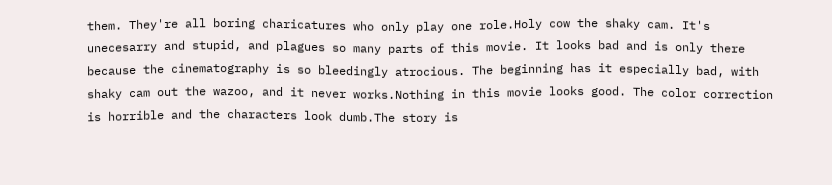them. They're all boring charicatures who only play one role.Holy cow the shaky cam. It's unecesarry and stupid, and plagues so many parts of this movie. It looks bad and is only there because the cinematography is so bleedingly atrocious. The beginning has it especially bad, with shaky cam out the wazoo, and it never works.Nothing in this movie looks good. The color correction is horrible and the characters look dumb.The story is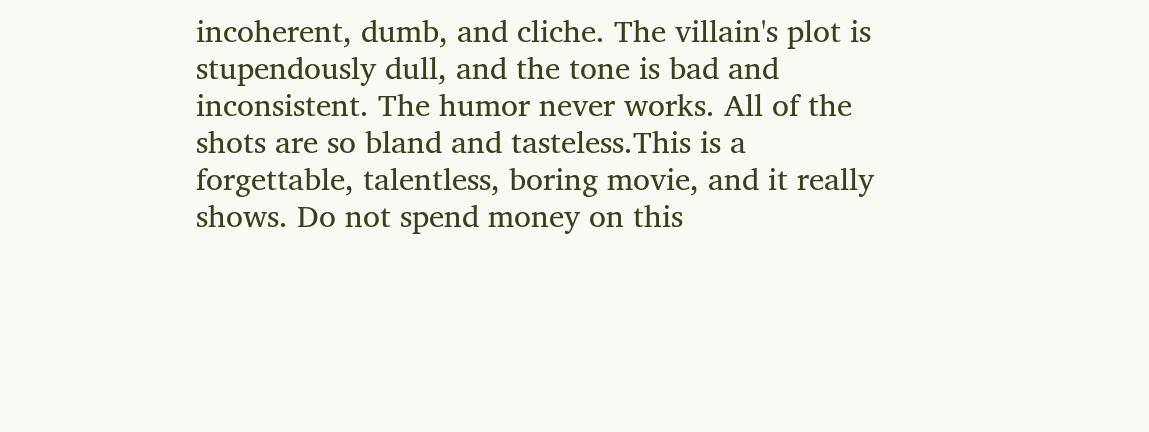incoherent, dumb, and cliche. The villain's plot is stupendously dull, and the tone is bad and inconsistent. The humor never works. All of the shots are so bland and tasteless.This is a forgettable, talentless, boring movie, and it really shows. Do not spend money on this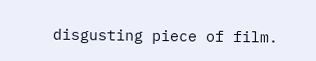disgusting piece of film.